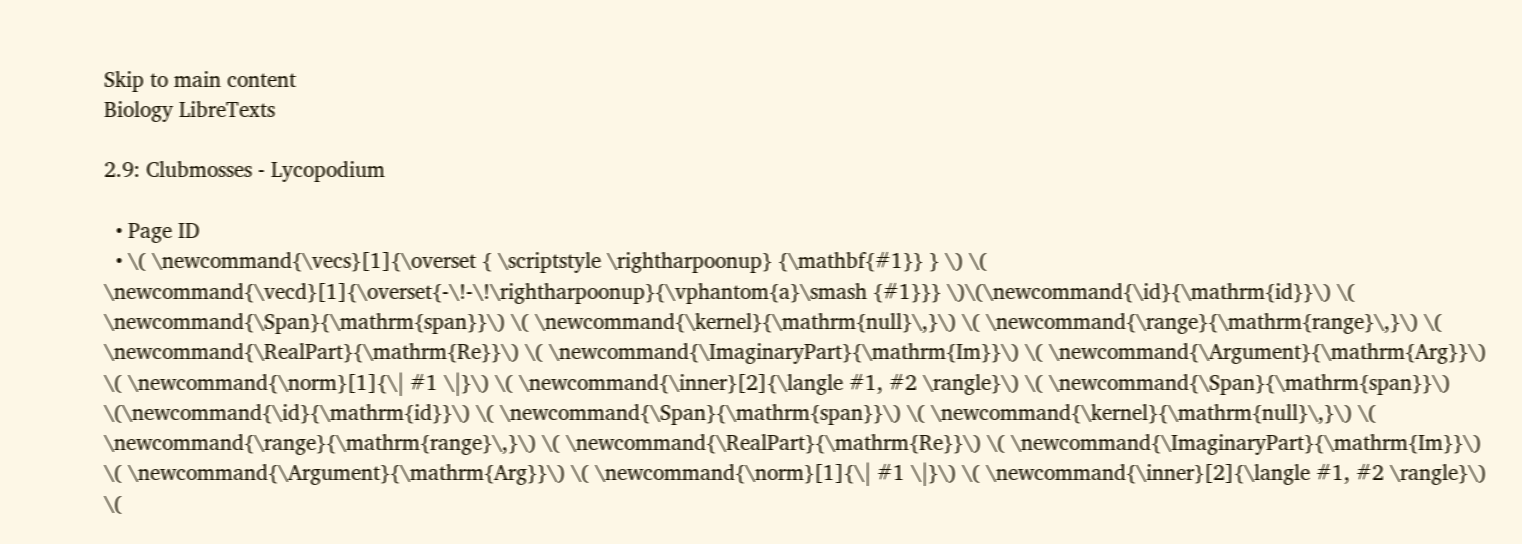Skip to main content
Biology LibreTexts

2.9: Clubmosses - Lycopodium

  • Page ID
  • \( \newcommand{\vecs}[1]{\overset { \scriptstyle \rightharpoonup} {\mathbf{#1}} } \) \( \newcommand{\vecd}[1]{\overset{-\!-\!\rightharpoonup}{\vphantom{a}\smash {#1}}} \)\(\newcommand{\id}{\mathrm{id}}\) \( \newcommand{\Span}{\mathrm{span}}\) \( \newcommand{\kernel}{\mathrm{null}\,}\) \( \newcommand{\range}{\mathrm{range}\,}\) \( \newcommand{\RealPart}{\mathrm{Re}}\) \( \newcommand{\ImaginaryPart}{\mathrm{Im}}\) \( \newcommand{\Argument}{\mathrm{Arg}}\) \( \newcommand{\norm}[1]{\| #1 \|}\) \( \newcommand{\inner}[2]{\langle #1, #2 \rangle}\) \( \newcommand{\Span}{\mathrm{span}}\) \(\newcommand{\id}{\mathrm{id}}\) \( \newcommand{\Span}{\mathrm{span}}\) \( \newcommand{\kernel}{\mathrm{null}\,}\) \( \newcommand{\range}{\mathrm{range}\,}\) \( \newcommand{\RealPart}{\mathrm{Re}}\) \( \newcommand{\ImaginaryPart}{\mathrm{Im}}\) \( \newcommand{\Argument}{\mathrm{Arg}}\) \( \newcommand{\norm}[1]{\| #1 \|}\) \( \newcommand{\inner}[2]{\langle #1, #2 \rangle}\) \(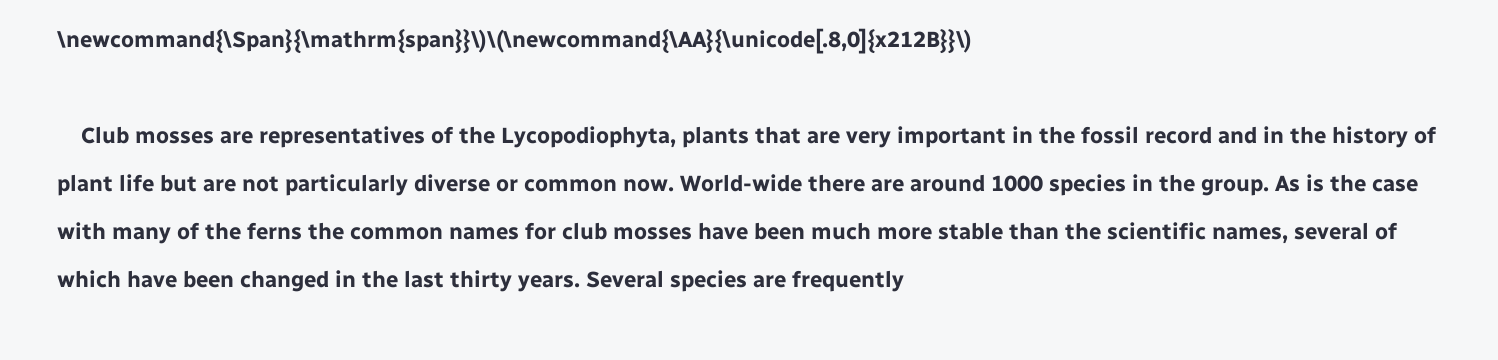\newcommand{\Span}{\mathrm{span}}\)\(\newcommand{\AA}{\unicode[.8,0]{x212B}}\)

    Club mosses are representatives of the Lycopodiophyta, plants that are very important in the fossil record and in the history of plant life but are not particularly diverse or common now. World-wide there are around 1000 species in the group. As is the case with many of the ferns the common names for club mosses have been much more stable than the scientific names, several of which have been changed in the last thirty years. Several species are frequently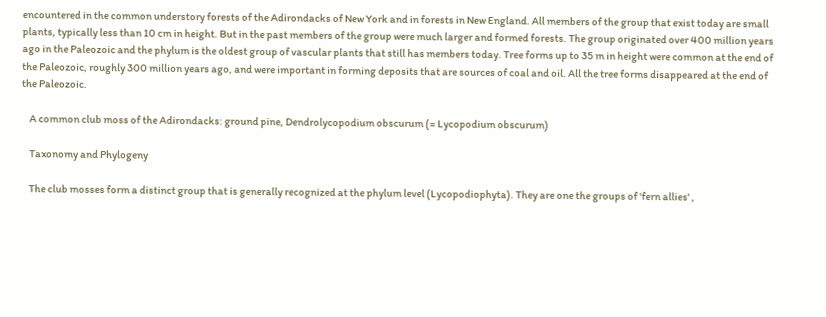encountered in the common understory forests of the Adirondacks of New York and in forests in New England. All members of the group that exist today are small plants, typically less than 10 cm in height. But in the past members of the group were much larger and formed forests. The group originated over 400 million years ago in the Paleozoic and the phylum is the oldest group of vascular plants that still has members today. Tree forms up to 35 m in height were common at the end of the Paleozoic, roughly 300 million years ago, and were important in forming deposits that are sources of coal and oil. All the tree forms disappeared at the end of the Paleozoic.

    A common club moss of the Adirondacks: ground pine, Dendrolycopodium obscurum (= Lycopodium obscurum)

    Taxonomy and Phylogeny

    The club mosses form a distinct group that is generally recognized at the phylum level (Lycopodiophyta). They are one the groups of 'fern allies' ,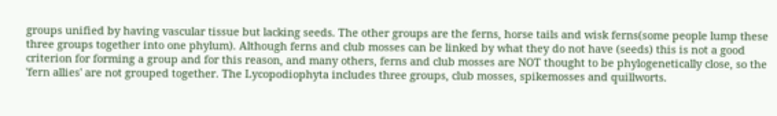groups unified by having vascular tissue but lacking seeds. The other groups are the ferns, horse tails and wisk ferns(some people lump these three groups together into one phylum). Although ferns and club mosses can be linked by what they do not have (seeds) this is not a good criterion for forming a group and for this reason, and many others, ferns and club mosses are NOT thought to be phylogenetically close, so the 'fern allies' are not grouped together. The Lycopodiophyta includes three groups, club mosses, spikemosses and quillworts.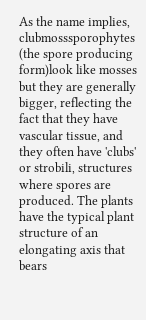As the name implies, clubmosssporophytes (the spore producing form)look like mosses but they are generally bigger, reflecting the fact that they have vascular tissue, and they often have 'clubs' or strobili, structures where spores are produced. The plants have the typical plant structure of an elongating axis that bears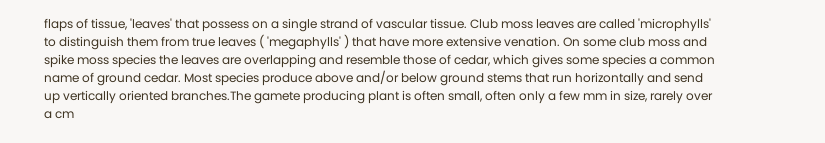flaps of tissue, 'leaves' that possess on a single strand of vascular tissue. Club moss leaves are called 'microphylls' to distinguish them from true leaves ( 'megaphylls' ) that have more extensive venation. On some club moss and spike moss species the leaves are overlapping and resemble those of cedar, which gives some species a common name of ground cedar. Most species produce above and/or below ground stems that run horizontally and send up vertically oriented branches.The gamete producing plant is often small, often only a few mm in size, rarely over a cm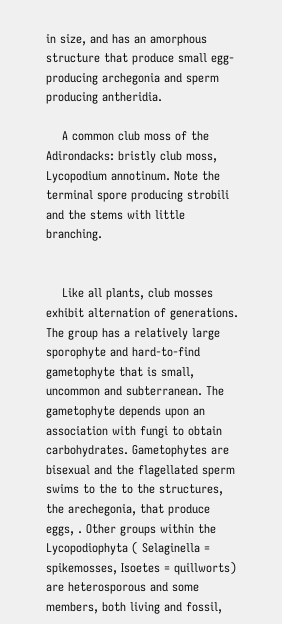in size, and has an amorphous structure that produce small egg-producing archegonia and sperm producing antheridia.

    A common club moss of the Adirondacks: bristly club moss, Lycopodium annotinum. Note the terminal spore producing strobili and the stems with little branching.


    Like all plants, club mosses exhibit alternation of generations. The group has a relatively large sporophyte and hard-to-find gametophyte that is small, uncommon and subterranean. The gametophyte depends upon an association with fungi to obtain carbohydrates. Gametophytes are bisexual and the flagellated sperm swims to the to the structures, the arechegonia, that produce eggs, . Other groups within the Lycopodiophyta ( Selaginella = spikemosses, Isoetes = quillworts) are heterosporous and some members, both living and fossil,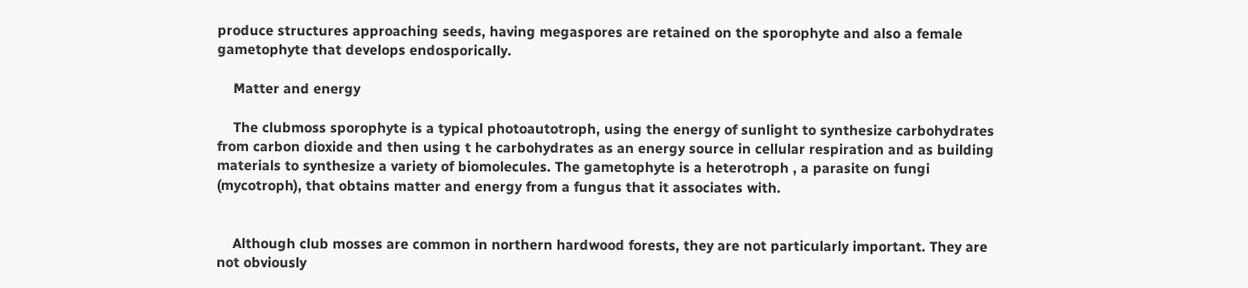produce structures approaching seeds, having megaspores are retained on the sporophyte and also a female gametophyte that develops endosporically.

    Matter and energy

    The clubmoss sporophyte is a typical photoautotroph, using the energy of sunlight to synthesize carbohydrates from carbon dioxide and then using t he carbohydrates as an energy source in cellular respiration and as building materials to synthesize a variety of biomolecules. The gametophyte is a heterotroph , a parasite on fungi (mycotroph), that obtains matter and energy from a fungus that it associates with.


    Although club mosses are common in northern hardwood forests, they are not particularly important. They are not obviously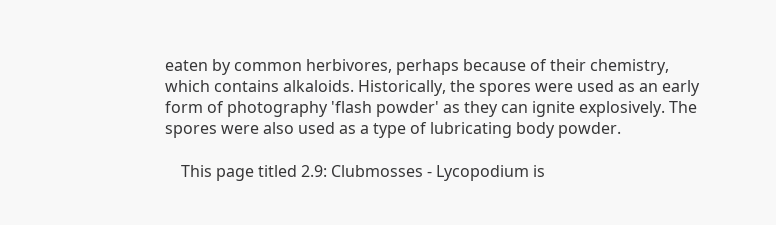eaten by common herbivores, perhaps because of their chemistry, which contains alkaloids. Historically, the spores were used as an early form of photography 'flash powder' as they can ignite explosively. The spores were also used as a type of lubricating body powder.

    This page titled 2.9: Clubmosses - Lycopodium is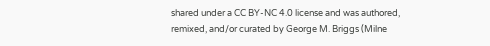shared under a CC BY-NC 4.0 license and was authored, remixed, and/or curated by George M. Briggs (Milne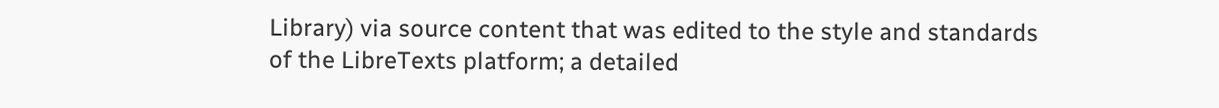Library) via source content that was edited to the style and standards of the LibreTexts platform; a detailed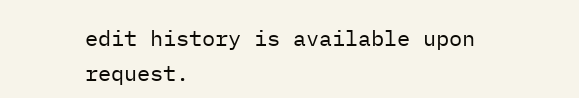edit history is available upon request.